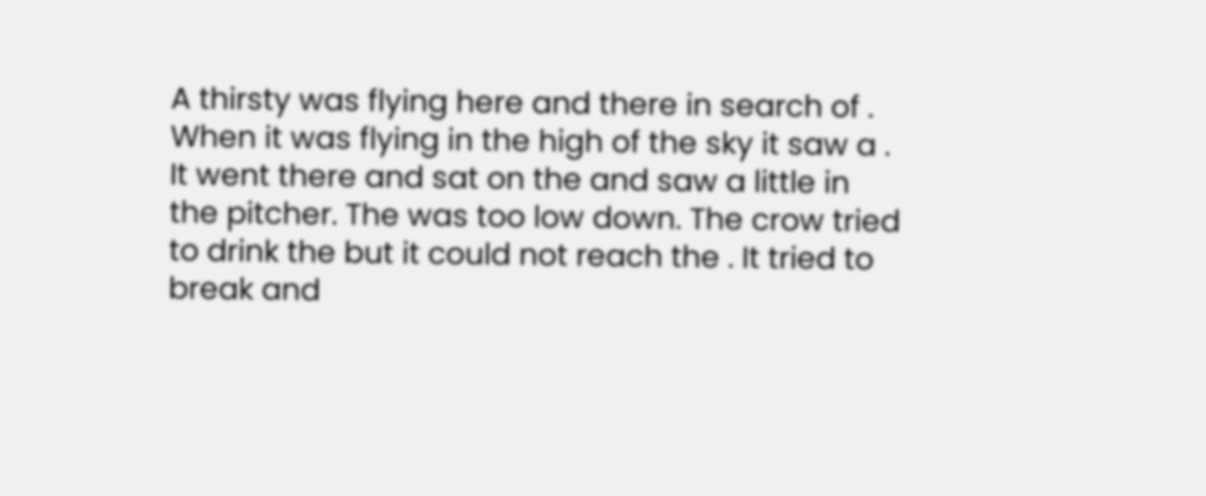A thirsty was flying here and there in search of . When it was flying in the high of the sky it saw a . It went there and sat on the and saw a little in the pitcher. The was too low down. The crow tried to drink the but it could not reach the . It tried to break and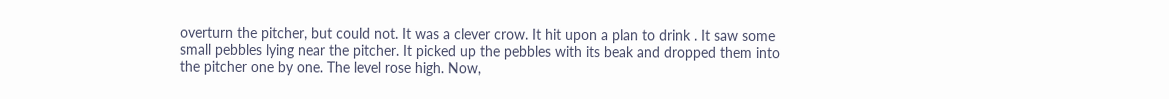overturn the pitcher, but could not. It was a clever crow. It hit upon a plan to drink . It saw some small pebbles lying near the pitcher. It picked up the pebbles with its beak and dropped them into the pitcher one by one. The level rose high. Now,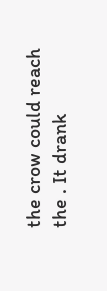the crow could reach the . It drank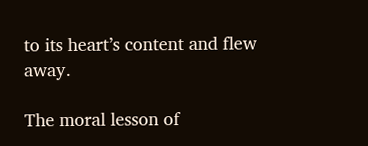to its heart’s content and flew away.

The moral lesson of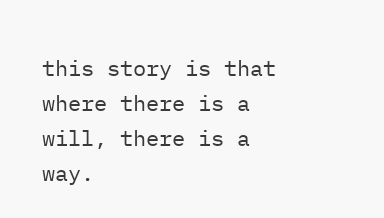this story is that where there is a will, there is a way.